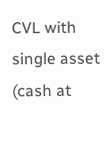CVL with single asset (cash at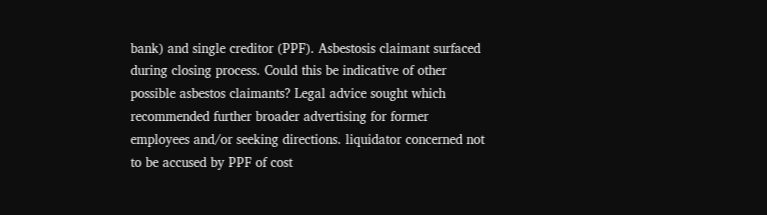bank) and single creditor (PPF). Asbestosis claimant surfaced during closing process. Could this be indicative of other possible asbestos claimants? Legal advice sought which recommended further broader advertising for former employees and/or seeking directions. liquidator concerned not to be accused by PPF of cost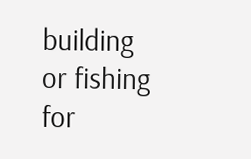building or fishing for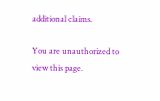additional claims.

You are unauthorized to view this page.